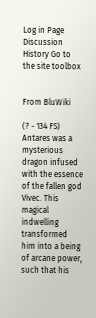Log in Page Discussion History Go to the site toolbox


From BluWiki

(? - 134 FS) Antares was a mysterious dragon infused with the essence of the fallen god Vivec. This magical indwelling transformed him into a being of arcane power, such that his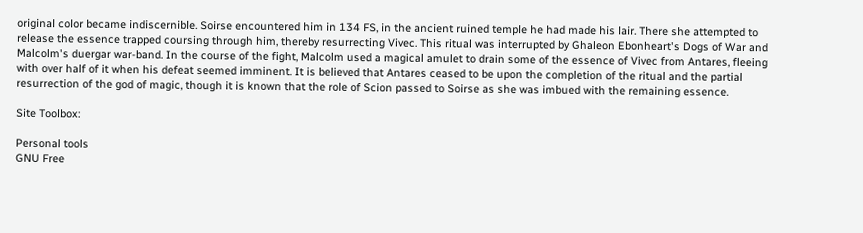original color became indiscernible. Soirse encountered him in 134 FS, in the ancient ruined temple he had made his lair. There she attempted to release the essence trapped coursing through him, thereby resurrecting Vivec. This ritual was interrupted by Ghaleon Ebonheart's Dogs of War and Malcolm's duergar war-band. In the course of the fight, Malcolm used a magical amulet to drain some of the essence of Vivec from Antares, fleeing with over half of it when his defeat seemed imminent. It is believed that Antares ceased to be upon the completion of the ritual and the partial resurrection of the god of magic, though it is known that the role of Scion passed to Soirse as she was imbued with the remaining essence.

Site Toolbox:

Personal tools
GNU Free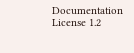Documentation License 1.2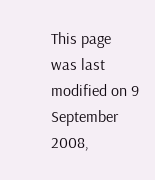This page was last modified on 9 September 2008,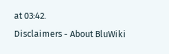at 03:42.
Disclaimers - About BluWiki